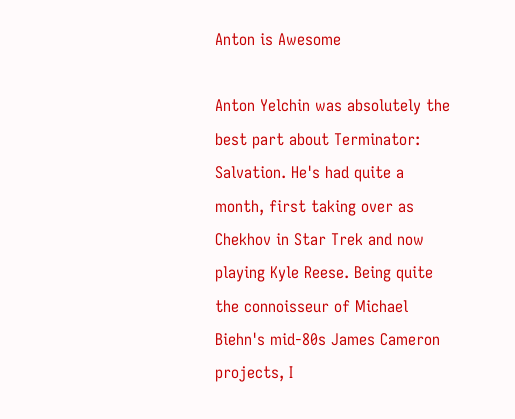Anton is Awesome

Anton Yelchin was absolutely the best part about Terminator: Salvation. He's had quite a month, first taking over as Chekhov in Star Trek and now playing Kyle Reese. Being quite the connoisseur of Michael Biehn's mid-80s James Cameron projects, I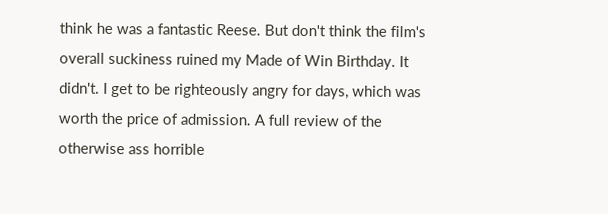think he was a fantastic Reese. But don't think the film's overall suckiness ruined my Made of Win Birthday. It didn't. I get to be righteously angry for days, which was worth the price of admission. A full review of the otherwise ass horrible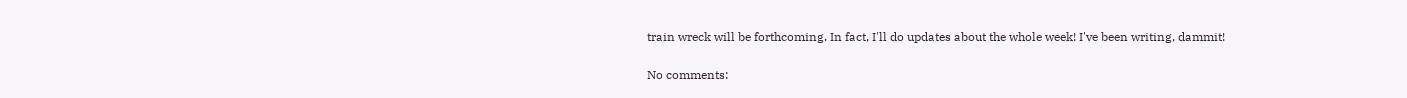train wreck will be forthcoming. In fact, I'll do updates about the whole week! I've been writing, dammit!

No comments: